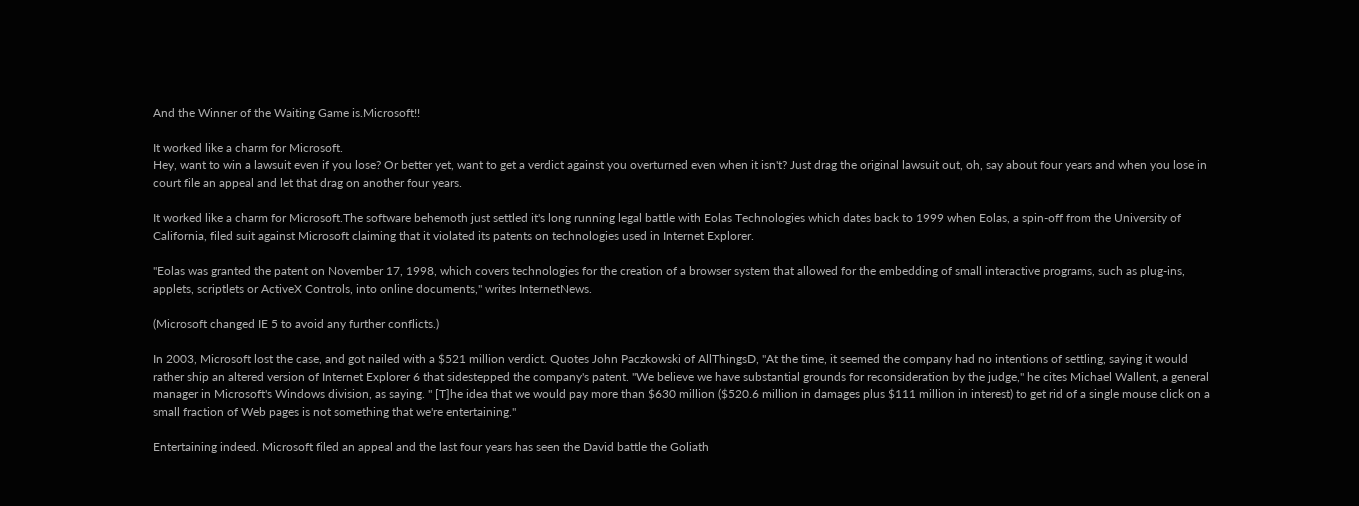And the Winner of the Waiting Game is.Microsoft!!

It worked like a charm for Microsoft.
Hey, want to win a lawsuit even if you lose? Or better yet, want to get a verdict against you overturned even when it isn't? Just drag the original lawsuit out, oh, say about four years and when you lose in court file an appeal and let that drag on another four years.

It worked like a charm for Microsoft.The software behemoth just settled it's long running legal battle with Eolas Technologies which dates back to 1999 when Eolas, a spin-off from the University of California, filed suit against Microsoft claiming that it violated its patents on technologies used in Internet Explorer.

"Eolas was granted the patent on November 17, 1998, which covers technologies for the creation of a browser system that allowed for the embedding of small interactive programs, such as plug-ins, applets, scriptlets or ActiveX Controls, into online documents," writes InternetNews.

(Microsoft changed IE 5 to avoid any further conflicts.)

In 2003, Microsoft lost the case, and got nailed with a $521 million verdict. Quotes John Paczkowski of AllThingsD, "At the time, it seemed the company had no intentions of settling, saying it would rather ship an altered version of Internet Explorer 6 that sidestepped the company's patent. "We believe we have substantial grounds for reconsideration by the judge," he cites Michael Wallent, a general manager in Microsoft's Windows division, as saying. " [T]he idea that we would pay more than $630 million ($520.6 million in damages plus $111 million in interest) to get rid of a single mouse click on a small fraction of Web pages is not something that we're entertaining."

Entertaining indeed. Microsoft filed an appeal and the last four years has seen the David battle the Goliath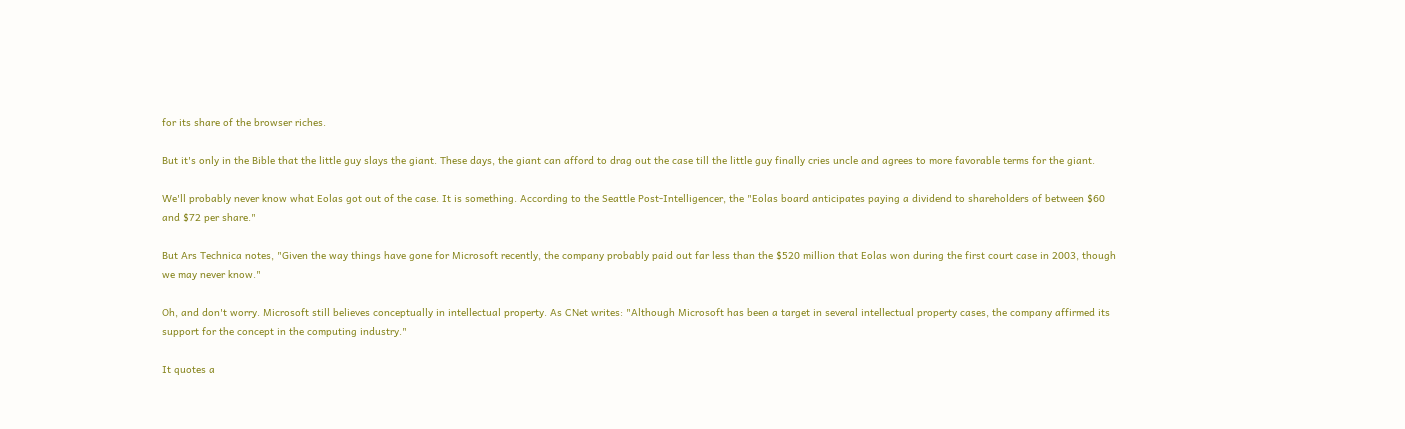for its share of the browser riches.

But it's only in the Bible that the little guy slays the giant. These days, the giant can afford to drag out the case till the little guy finally cries uncle and agrees to more favorable terms for the giant.

We'll probably never know what Eolas got out of the case. It is something. According to the Seattle Post-Intelligencer, the "Eolas board anticipates paying a dividend to shareholders of between $60 and $72 per share."

But Ars Technica notes, "Given the way things have gone for Microsoft recently, the company probably paid out far less than the $520 million that Eolas won during the first court case in 2003, though we may never know."

Oh, and don't worry. Microsoft still believes conceptually in intellectual property. As CNet writes: "Although Microsoft has been a target in several intellectual property cases, the company affirmed its support for the concept in the computing industry."

It quotes a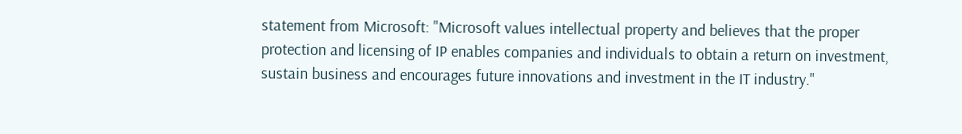statement from Microsoft: "Microsoft values intellectual property and believes that the proper protection and licensing of IP enables companies and individuals to obtain a return on investment, sustain business and encourages future innovations and investment in the IT industry."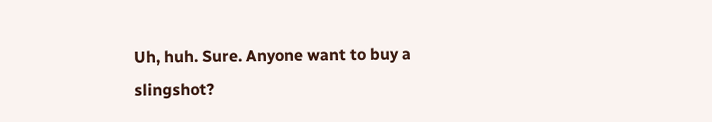Uh, huh. Sure. Anyone want to buy a slingshot?